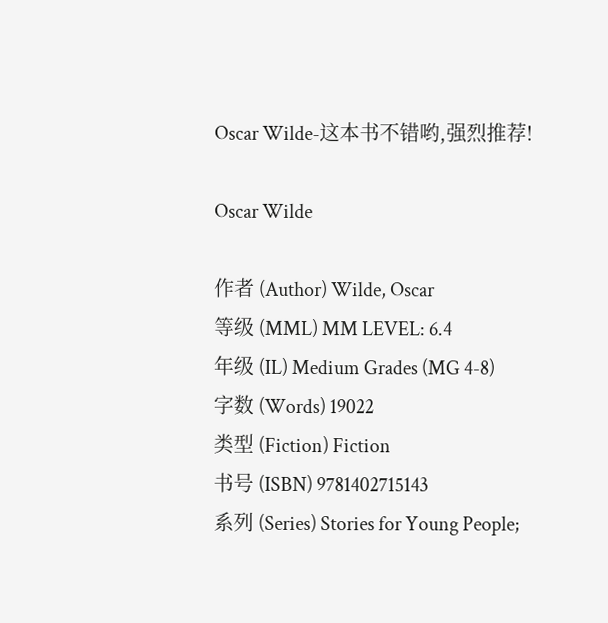Oscar Wilde-这本书不错哟,强烈推荐!

Oscar Wilde

作者 (Author) Wilde, Oscar
等级 (MML) MM LEVEL: 6.4
年级 (IL) Medium Grades (MG 4-8)
字数 (Words) 19022
类型 (Fiction) Fiction
书号 (ISBN) 9781402715143
系列 (Series) Stories for Young People;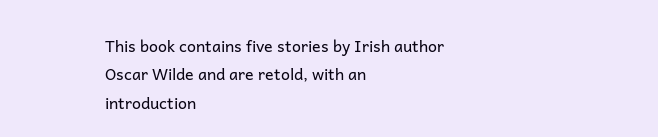This book contains five stories by Irish author Oscar Wilde and are retold, with an introduction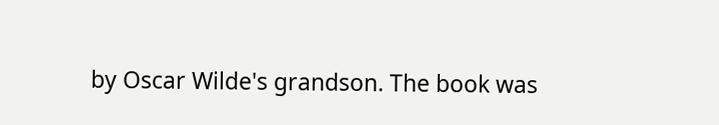by Oscar Wilde's grandson. The book was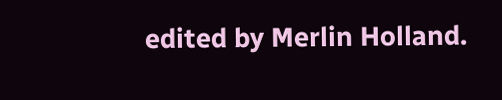edited by Merlin Holland.